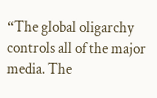“The global oligarchy controls all of the major media. The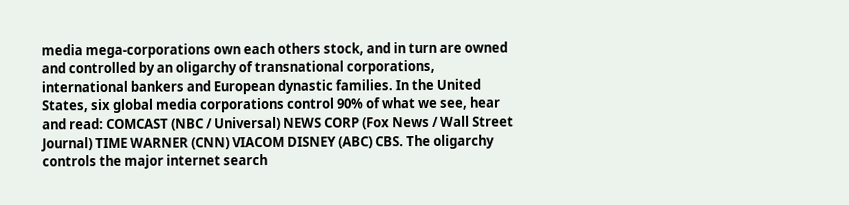media mega-corporations own each others stock, and in turn are owned and controlled by an oligarchy of transnational corporations, international bankers and European dynastic families. In the United States, six global media corporations control 90% of what we see, hear and read: COMCAST (NBC / Universal) NEWS CORP (Fox News / Wall Street Journal) TIME WARNER (CNN) VIACOM DISNEY (ABC) CBS. The oligarchy controls the major internet search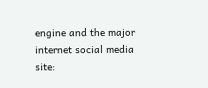engine and the major internet social media site: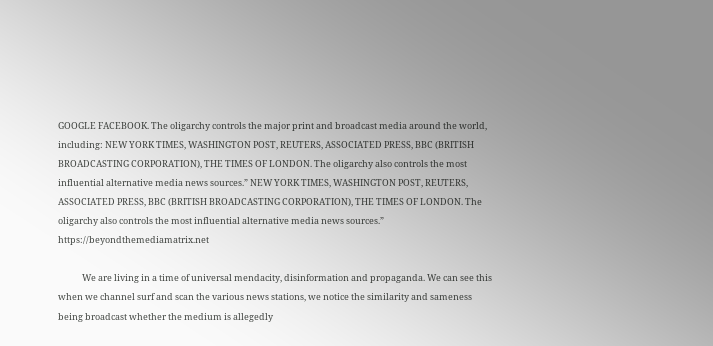GOOGLE FACEBOOK. The oligarchy controls the major print and broadcast media around the world, including: NEW YORK TIMES, WASHINGTON POST, REUTERS, ASSOCIATED PRESS, BBC (BRITISH BROADCASTING CORPORATION), THE TIMES OF LONDON. The oligarchy also controls the most influential alternative media news sources.” NEW YORK TIMES, WASHINGTON POST, REUTERS, ASSOCIATED PRESS, BBC (BRITISH BROADCASTING CORPORATION), THE TIMES OF LONDON. The oligarchy also controls the most influential alternative media news sources.” https://beyondthemediamatrix.net

            We are living in a time of universal mendacity, disinformation and propaganda. We can see this when we channel surf and scan the various news stations, we notice the similarity and sameness being broadcast whether the medium is allegedly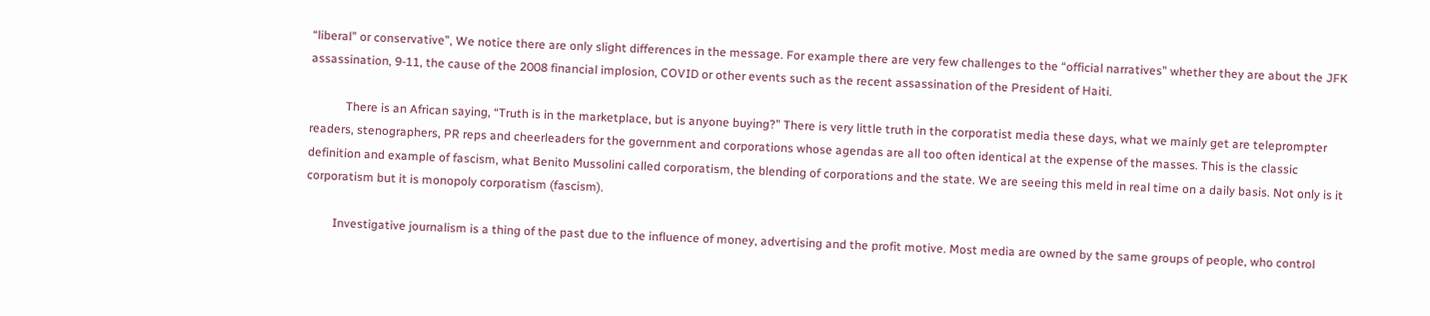“liberal” or conservative”, We notice there are only slight differences in the message. For example there are very few challenges to the “official narratives” whether they are about the JFK assassination, 9-11, the cause of the 2008 financial implosion, COVID or other events such as the recent assassination of the President of Haiti.

            There is an African saying, “Truth is in the marketplace, but is anyone buying?” There is very little truth in the corporatist media these days, what we mainly get are teleprompter readers, stenographers, PR reps and cheerleaders for the government and corporations whose agendas are all too often identical at the expense of the masses. This is the classic definition and example of fascism, what Benito Mussolini called corporatism, the blending of corporations and the state. We are seeing this meld in real time on a daily basis. Not only is it corporatism but it is monopoly corporatism (fascism).

         Investigative journalism is a thing of the past due to the influence of money, advertising and the profit motive. Most media are owned by the same groups of people, who control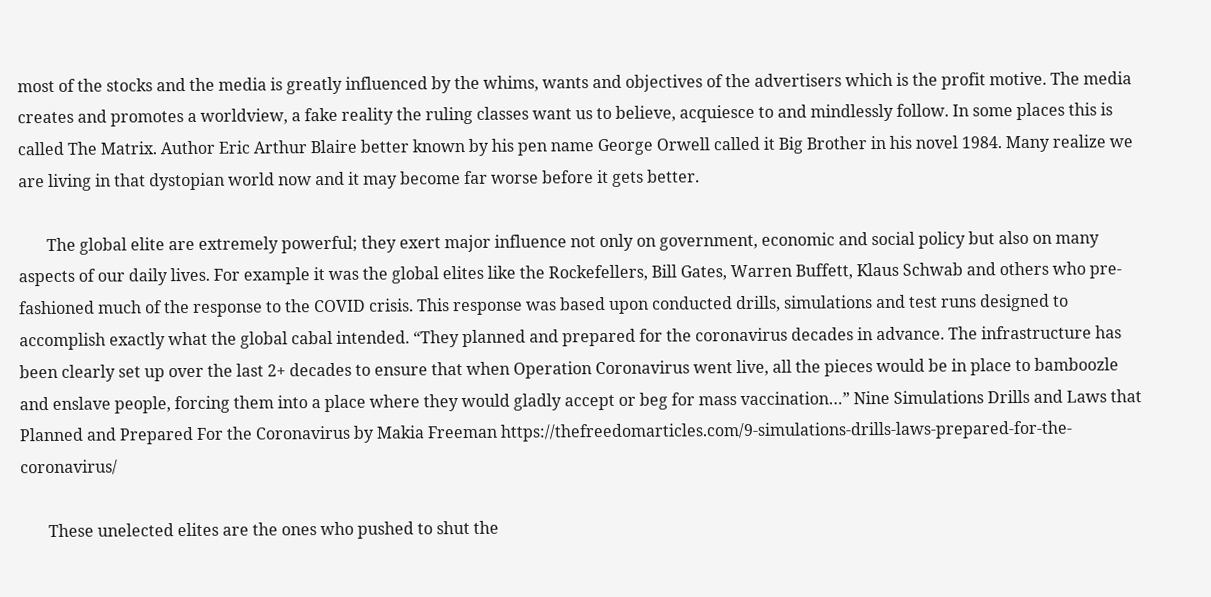most of the stocks and the media is greatly influenced by the whims, wants and objectives of the advertisers which is the profit motive. The media creates and promotes a worldview, a fake reality the ruling classes want us to believe, acquiesce to and mindlessly follow. In some places this is called The Matrix. Author Eric Arthur Blaire better known by his pen name George Orwell called it Big Brother in his novel 1984. Many realize we are living in that dystopian world now and it may become far worse before it gets better.

       The global elite are extremely powerful; they exert major influence not only on government, economic and social policy but also on many aspects of our daily lives. For example it was the global elites like the Rockefellers, Bill Gates, Warren Buffett, Klaus Schwab and others who pre-fashioned much of the response to the COVID crisis. This response was based upon conducted drills, simulations and test runs designed to accomplish exactly what the global cabal intended. “They planned and prepared for the coronavirus decades in advance. The infrastructure has been clearly set up over the last 2+ decades to ensure that when Operation Coronavirus went live, all the pieces would be in place to bamboozle and enslave people, forcing them into a place where they would gladly accept or beg for mass vaccination…” Nine Simulations Drills and Laws that Planned and Prepared For the Coronavirus by Makia Freeman https://thefreedomarticles.com/9-simulations-drills-laws-prepared-for-the-coronavirus/

       These unelected elites are the ones who pushed to shut the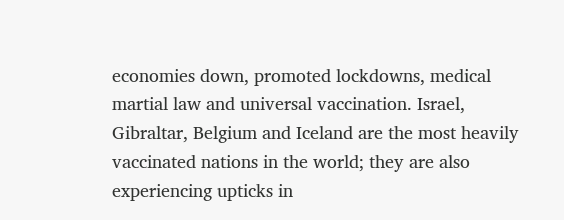economies down, promoted lockdowns, medical martial law and universal vaccination. Israel, Gibraltar, Belgium and Iceland are the most heavily vaccinated nations in the world; they are also experiencing upticks in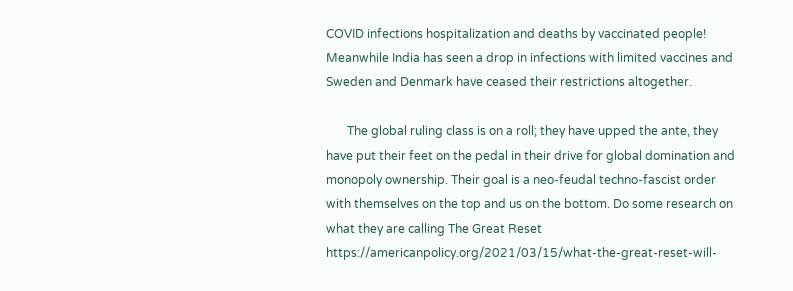COVID infections hospitalization and deaths by vaccinated people! Meanwhile India has seen a drop in infections with limited vaccines and Sweden and Denmark have ceased their restrictions altogether.

       The global ruling class is on a roll; they have upped the ante, they have put their feet on the pedal in their drive for global domination and monopoly ownership. Their goal is a neo-feudal techno-fascist order with themselves on the top and us on the bottom. Do some research on what they are calling The Great Reset https://americanpolicy.org/2021/03/15/what-the-great-reset-will-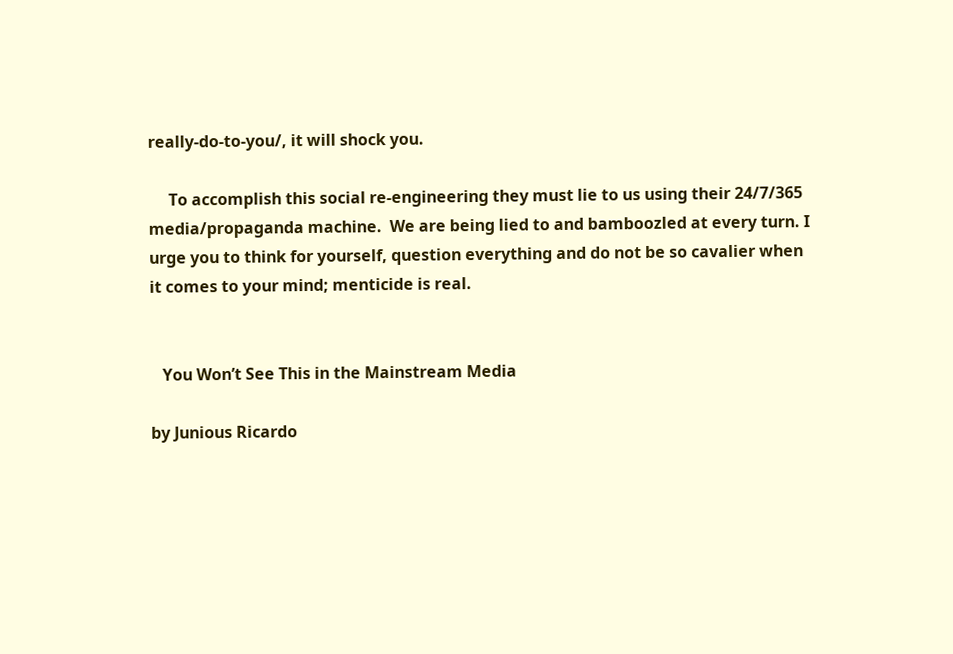really-do-to-you/, it will shock you.

     To accomplish this social re-engineering they must lie to us using their 24/7/365 media/propaganda machine.  We are being lied to and bamboozled at every turn. I urge you to think for yourself, question everything and do not be so cavalier when it comes to your mind; menticide is real.


   You Won’t See This in the Mainstream Media

by Junious Ricardo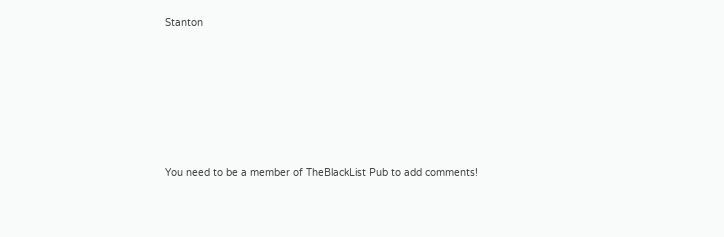Stanton









You need to be a member of TheBlackList Pub to add comments!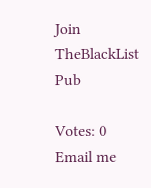Join TheBlackList Pub

Votes: 0
Email me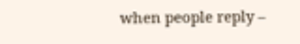when people reply –